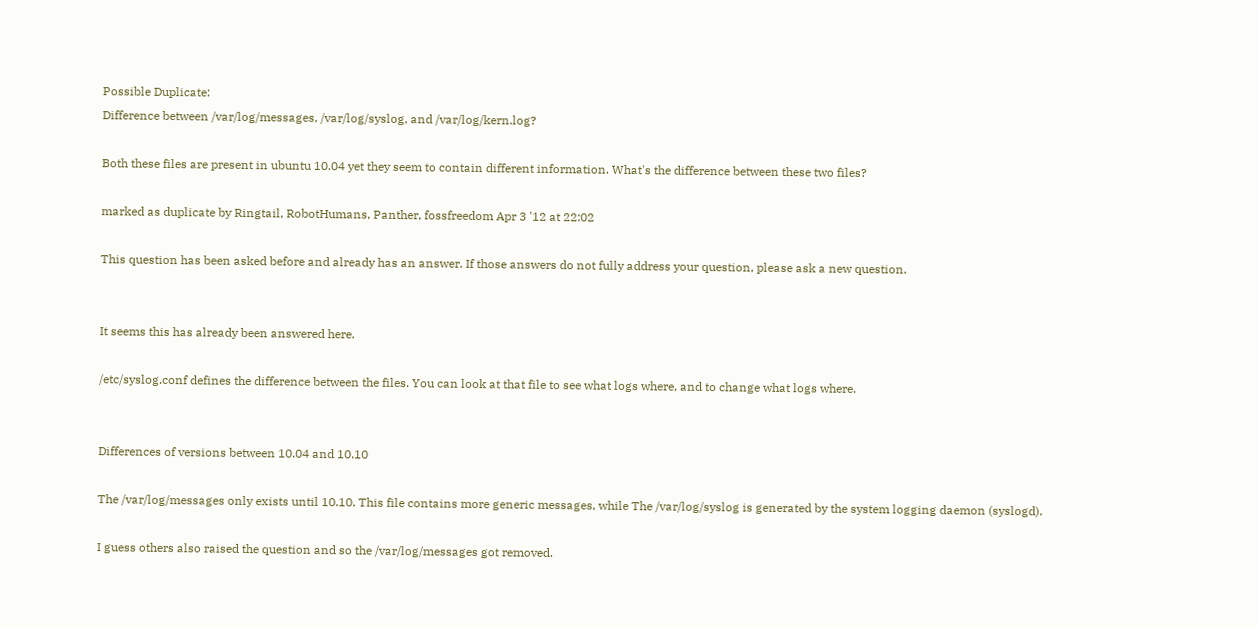Possible Duplicate:
Difference between /var/log/messages, /var/log/syslog, and /var/log/kern.log?

Both these files are present in ubuntu 10.04 yet they seem to contain different information. What's the difference between these two files?

marked as duplicate by Ringtail, RobotHumans, Panther, fossfreedom Apr 3 '12 at 22:02

This question has been asked before and already has an answer. If those answers do not fully address your question, please ask a new question.


It seems this has already been answered here.

/etc/syslog.conf defines the difference between the files. You can look at that file to see what logs where, and to change what logs where.


Differences of versions between 10.04 and 10.10

The /var/log/messages only exists until 10.10. This file contains more generic messages, while The /var/log/syslog is generated by the system logging daemon (syslogd).

I guess others also raised the question and so the /var/log/messages got removed.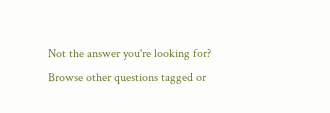Not the answer you're looking for? Browse other questions tagged or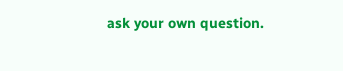ask your own question.